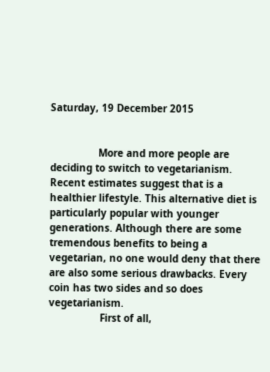Saturday, 19 December 2015


                More and more people are deciding to switch to vegetarianism. Recent estimates suggest that is a healthier lifestyle. This alternative diet is particularly popular with younger generations. Although there are some tremendous benefits to being a vegetarian, no one would deny that there are also some serious drawbacks. Every coin has two sides and so does vegetarianism.
                 First of all,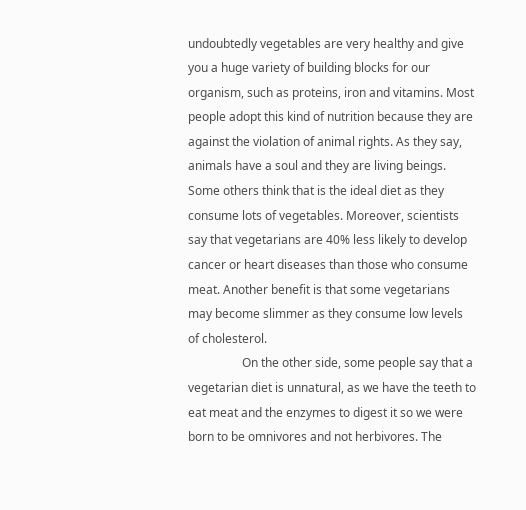undoubtedly vegetables are very healthy and give you a huge variety of building blocks for our organism, such as proteins, iron and vitamins. Most people adopt this kind of nutrition because they are against the violation of animal rights. As they say, animals have a soul and they are living beings. Some others think that is the ideal diet as they consume lots of vegetables. Moreover, scientists say that vegetarians are 40% less likely to develop cancer or heart diseases than those who consume meat. Another benefit is that some vegetarians may become slimmer as they consume low levels of cholesterol.
                  On the other side, some people say that a vegetarian diet is unnatural, as we have the teeth to eat meat and the enzymes to digest it so we were born to be omnivores and not herbivores. The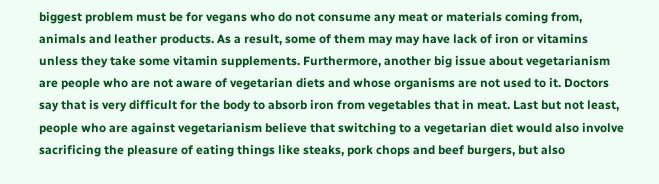biggest problem must be for vegans who do not consume any meat or materials coming from, animals and leather products. As a result, some of them may may have lack of iron or vitamins unless they take some vitamin supplements. Furthermore, another big issue about vegetarianism are people who are not aware of vegetarian diets and whose organisms are not used to it. Doctors say that is very difficult for the body to absorb iron from vegetables that in meat. Last but not least, people who are against vegetarianism believe that switching to a vegetarian diet would also involve sacrificing the pleasure of eating things like steaks, pork chops and beef burgers, but also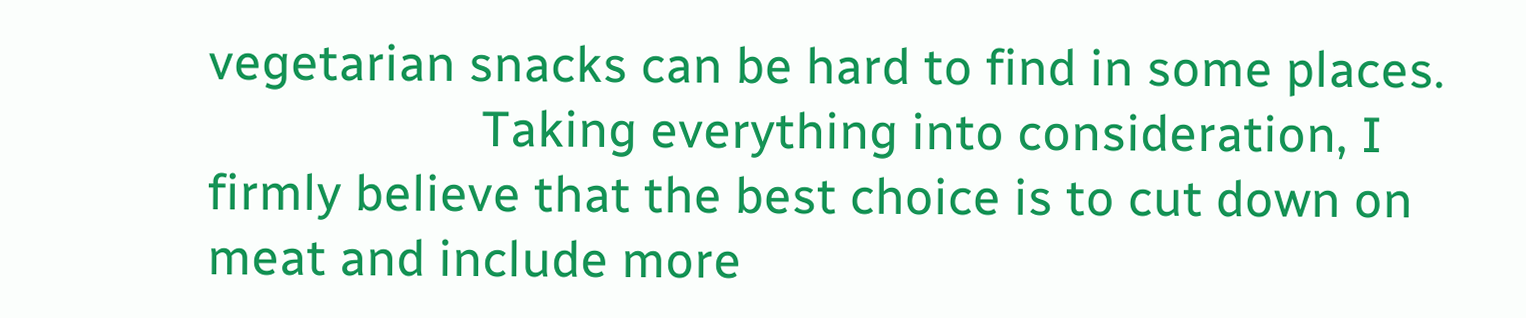vegetarian snacks can be hard to find in some places.
                     Taking everything into consideration, I firmly believe that the best choice is to cut down on meat and include more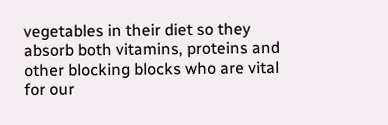vegetables in their diet so they absorb both vitamins, proteins and other blocking blocks who are vital for our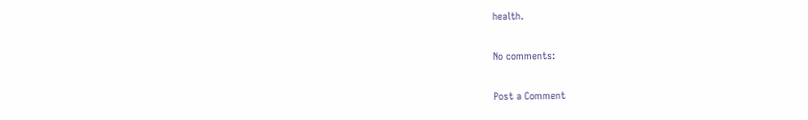health.

No comments:

Post a Comment